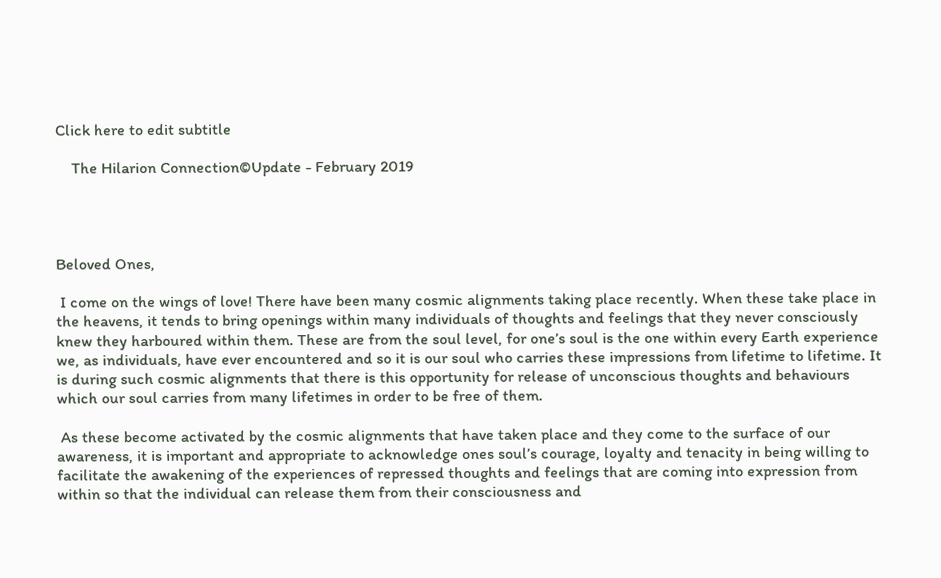Click here to edit subtitle

    The Hilarion Connection©Update - February 2019




Beloved Ones,

 I come on the wings of love! There have been many cosmic alignments taking place recently. When these take place in the heavens, it tends to bring openings within many individuals of thoughts and feelings that they never consciously knew they harboured within them. These are from the soul level, for one’s soul is the one within every Earth experience we, as individuals, have ever encountered and so it is our soul who carries these impressions from lifetime to lifetime. It is during such cosmic alignments that there is this opportunity for release of unconscious thoughts and behaviours which our soul carries from many lifetimes in order to be free of them.

 As these become activated by the cosmic alignments that have taken place and they come to the surface of our awareness, it is important and appropriate to acknowledge ones soul’s courage, loyalty and tenacity in being willing to facilitate the awakening of the experiences of repressed thoughts and feelings that are coming into expression from within so that the individual can release them from their consciousness and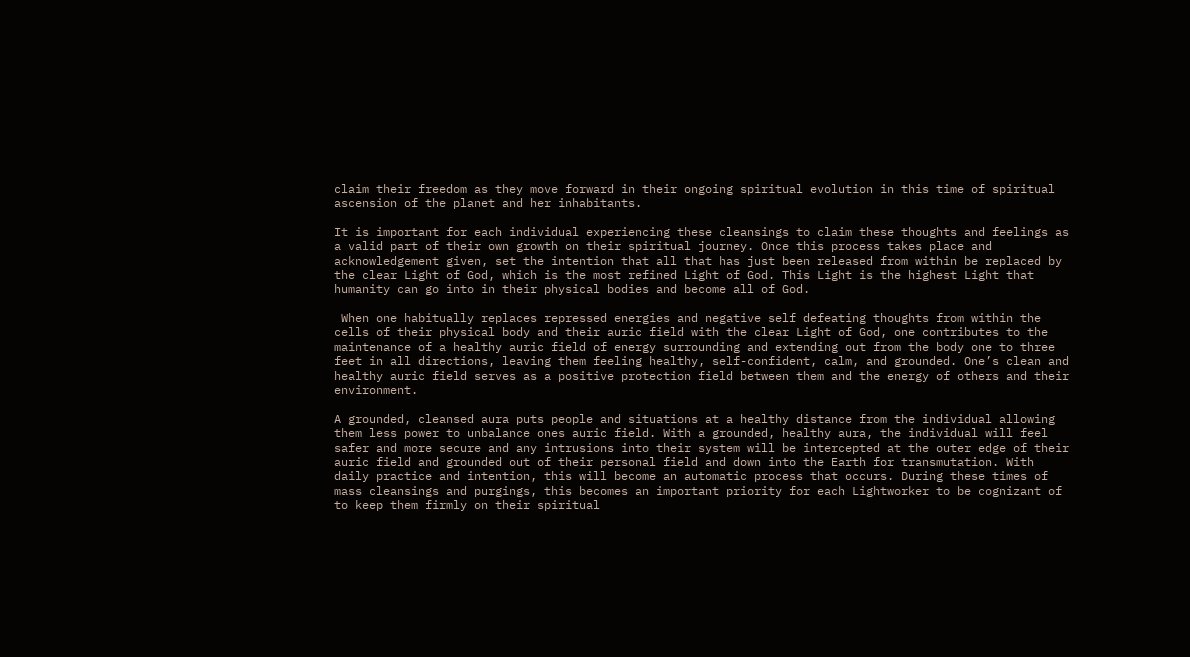claim their freedom as they move forward in their ongoing spiritual evolution in this time of spiritual ascension of the planet and her inhabitants.

It is important for each individual experiencing these cleansings to claim these thoughts and feelings as a valid part of their own growth on their spiritual journey. Once this process takes place and acknowledgement given, set the intention that all that has just been released from within be replaced by the clear Light of God, which is the most refined Light of God. This Light is the highest Light that humanity can go into in their physical bodies and become all of God.

 When one habitually replaces repressed energies and negative self defeating thoughts from within the cells of their physical body and their auric field with the clear Light of God, one contributes to the maintenance of a healthy auric field of energy surrounding and extending out from the body one to three feet in all directions, leaving them feeling healthy, self-confident, calm, and grounded. One’s clean and healthy auric field serves as a positive protection field between them and the energy of others and their environment.

A grounded, cleansed aura puts people and situations at a healthy distance from the individual allowing them less power to unbalance ones auric field. With a grounded, healthy aura, the individual will feel safer and more secure and any intrusions into their system will be intercepted at the outer edge of their auric field and grounded out of their personal field and down into the Earth for transmutation. With daily practice and intention, this will become an automatic process that occurs. During these times of mass cleansings and purgings, this becomes an important priority for each Lightworker to be cognizant of to keep them firmly on their spiritual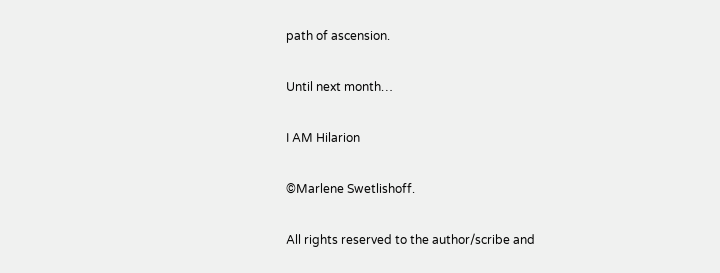path of ascension.

Until next month…

I AM Hilarion

©Marlene Swetlishoff.

All rights reserved to the author/scribe and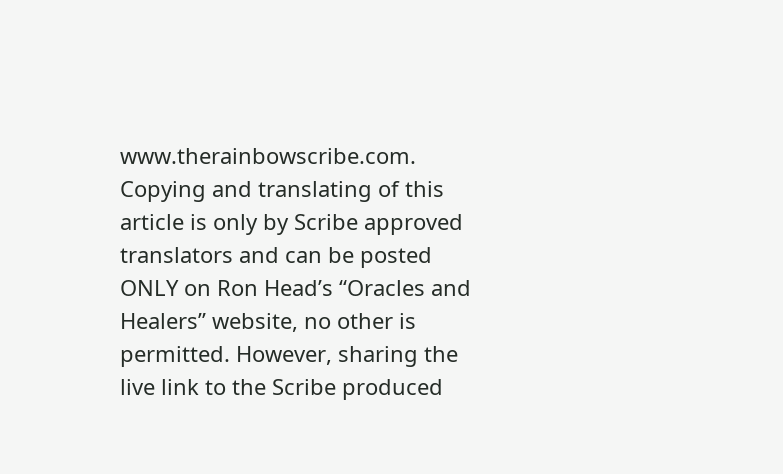www.therainbowscribe.com. Copying and translating of this article is only by Scribe approved translators and can be posted ONLY on Ron Head’s “Oracles and Healers” website, no other is permitted. However, sharing the live link to the Scribe produced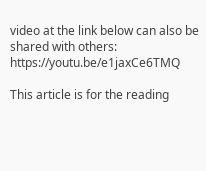video at the link below can also be shared with others: https://youtu.be/e1jaxCe6TMQ

This article is for the reading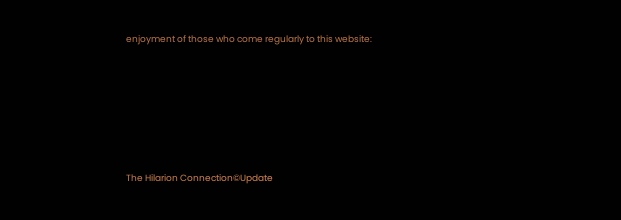enjoyment of those who come regularly to this website:







The Hilarion Connection©Update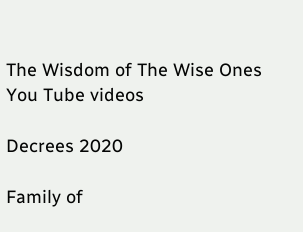The Wisdom of The Wise Ones You Tube videos

Decrees 2020

Family of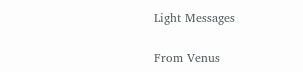Light Messages

From Venus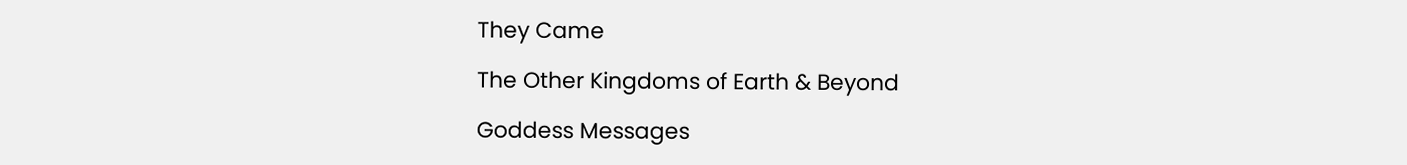They Came

The Other Kingdoms of Earth & Beyond

Goddess Messages